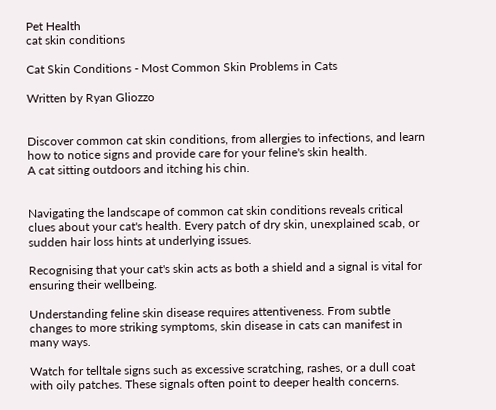Pet Health
cat skin conditions

Cat Skin Conditions - Most Common Skin Problems in Cats

Written by Ryan Gliozzo


Discover common cat skin conditions, from allergies to infections, and learn how to notice signs and provide care for your feline's skin health.
A cat sitting outdoors and itching his chin.


Navigating the landscape of common cat skin conditions reveals critical clues about your cat's health. Every patch of dry skin, unexplained scab, or sudden hair loss hints at underlying issues.

Recognising that your cat's skin acts as both a shield and a signal is vital for ensuring their wellbeing.

Understanding feline skin disease requires attentiveness. From subtle changes to more striking symptoms, skin disease in cats can manifest in many ways.

Watch for telltale signs such as excessive scratching, rashes, or a dull coat with oily patches. These signals often point to deeper health concerns.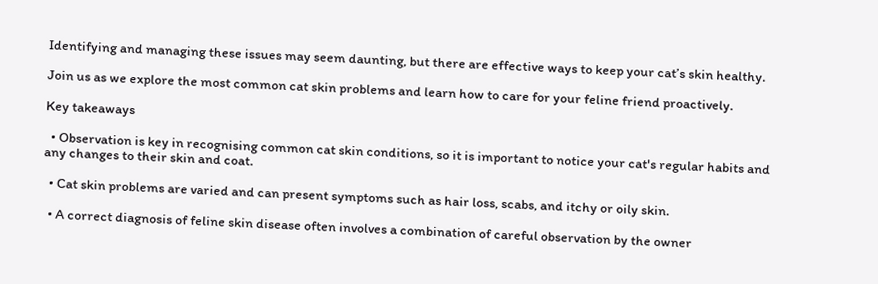Identifying and managing these issues may seem daunting, but there are effective ways to keep your cat’s skin healthy.

Join us as we explore the most common cat skin problems and learn how to care for your feline friend proactively.

Key takeaways

  • Observation is key in recognising common cat skin conditions, so it is important to notice your cat's regular habits and any changes to their skin and coat.

  • Cat skin problems are varied and can present symptoms such as hair loss, scabs, and itchy or oily skin.

  • A correct diagnosis of feline skin disease often involves a combination of careful observation by the owner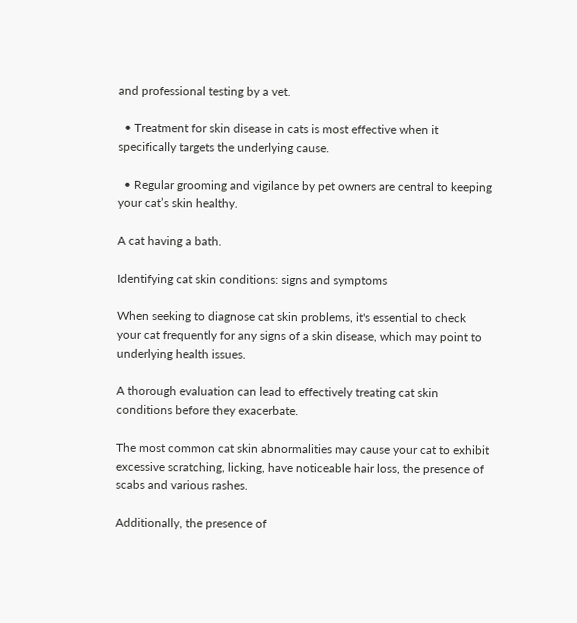and professional testing by a vet.

  • Treatment for skin disease in cats is most effective when it specifically targets the underlying cause.

  • Regular grooming and vigilance by pet owners are central to keeping your cat’s skin healthy.

A cat having a bath.

Identifying cat skin conditions: signs and symptoms

When seeking to diagnose cat skin problems, it's essential to check your cat frequently for any signs of a skin disease, which may point to underlying health issues.

A thorough evaluation can lead to effectively treating cat skin conditions before they exacerbate.

The most common cat skin abnormalities may cause your cat to exhibit excessive scratching, licking, have noticeable hair loss, the presence of scabs and various rashes.

Additionally, the presence of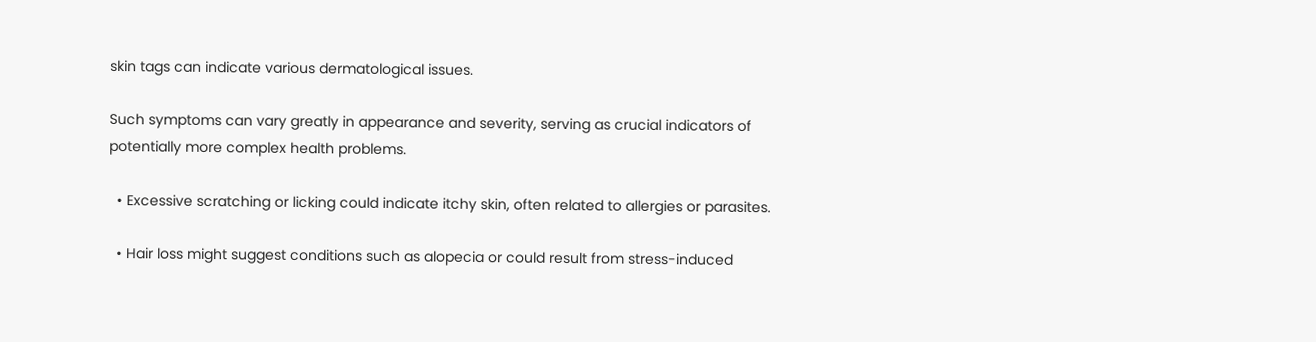skin tags can indicate various dermatological issues.

Such symptoms can vary greatly in appearance and severity, serving as crucial indicators of potentially more complex health problems.

  • Excessive scratching or licking could indicate itchy skin, often related to allergies or parasites.

  • Hair loss might suggest conditions such as alopecia or could result from stress-induced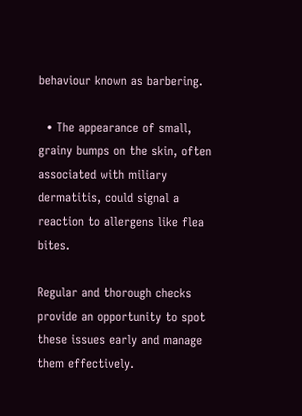behaviour known as barbering.

  • The appearance of small, grainy bumps on the skin, often associated with miliary dermatitis, could signal a reaction to allergens like flea bites.

Regular and thorough checks provide an opportunity to spot these issues early and manage them effectively.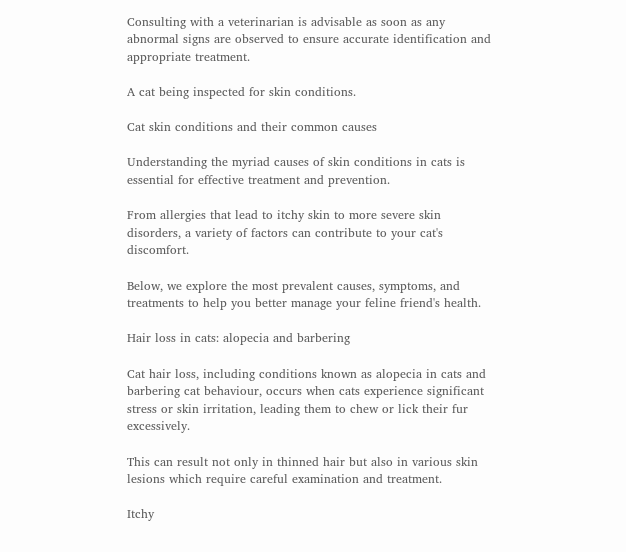Consulting with a veterinarian is advisable as soon as any abnormal signs are observed to ensure accurate identification and appropriate treatment.

A cat being inspected for skin conditions.

Cat skin conditions and their common causes

Understanding the myriad causes of skin conditions in cats is essential for effective treatment and prevention.

From allergies that lead to itchy skin to more severe skin disorders, a variety of factors can contribute to your cat's discomfort.

Below, we explore the most prevalent causes, symptoms, and treatments to help you better manage your feline friend's health.

Hair loss in cats: alopecia and barbering

Cat hair loss, including conditions known as alopecia in cats and barbering cat behaviour, occurs when cats experience significant stress or skin irritation, leading them to chew or lick their fur excessively.

This can result not only in thinned hair but also in various skin lesions which require careful examination and treatment.

Itchy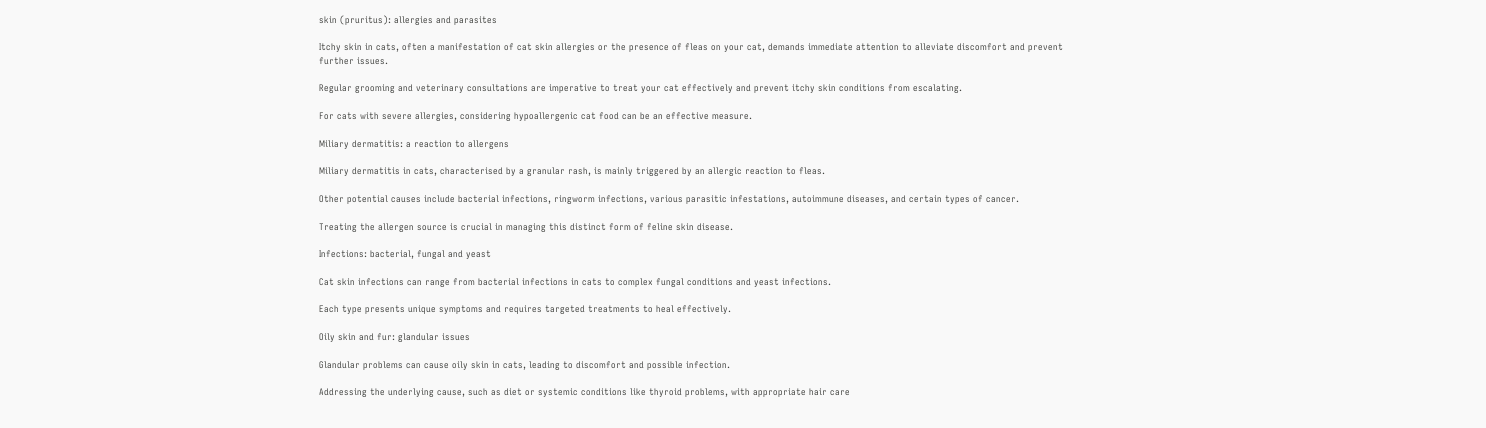skin (pruritus): allergies and parasites

Itchy skin in cats, often a manifestation of cat skin allergies or the presence of fleas on your cat, demands immediate attention to alleviate discomfort and prevent further issues.

Regular grooming and veterinary consultations are imperative to treat your cat effectively and prevent itchy skin conditions from escalating.

For cats with severe allergies, considering hypoallergenic cat food can be an effective measure.

Miliary dermatitis: a reaction to allergens

Miliary dermatitis in cats, characterised by a granular rash, is mainly triggered by an allergic reaction to fleas.

Other potential causes include bacterial infections, ringworm infections, various parasitic infestations, autoimmune diseases, and certain types of cancer.

Treating the allergen source is crucial in managing this distinct form of feline skin disease.

Infections: bacterial, fungal and yeast

Cat skin infections can range from bacterial infections in cats to complex fungal conditions and yeast infections.

Each type presents unique symptoms and requires targeted treatments to heal effectively.

Oily skin and fur: glandular issues

Glandular problems can cause oily skin in cats, leading to discomfort and possible infection.

Addressing the underlying cause, such as diet or systemic conditions like thyroid problems, with appropriate hair care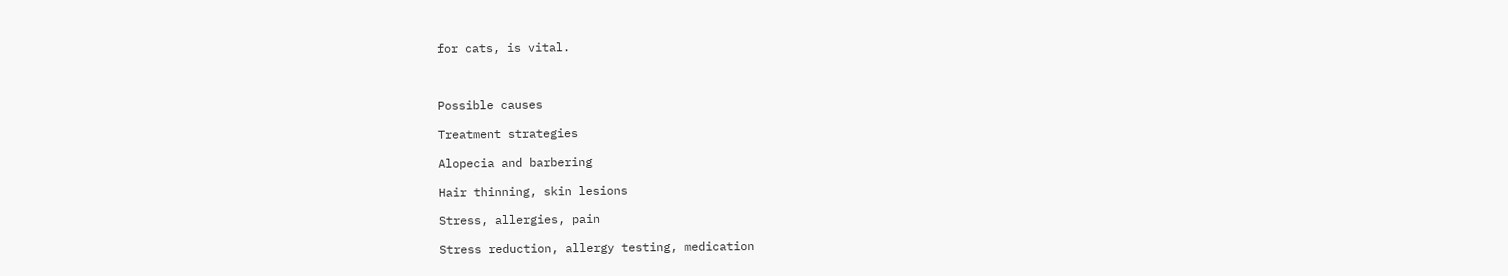for cats, is vital.



Possible causes

Treatment strategies

Alopecia and barbering

Hair thinning, skin lesions

Stress, allergies, pain

Stress reduction, allergy testing, medication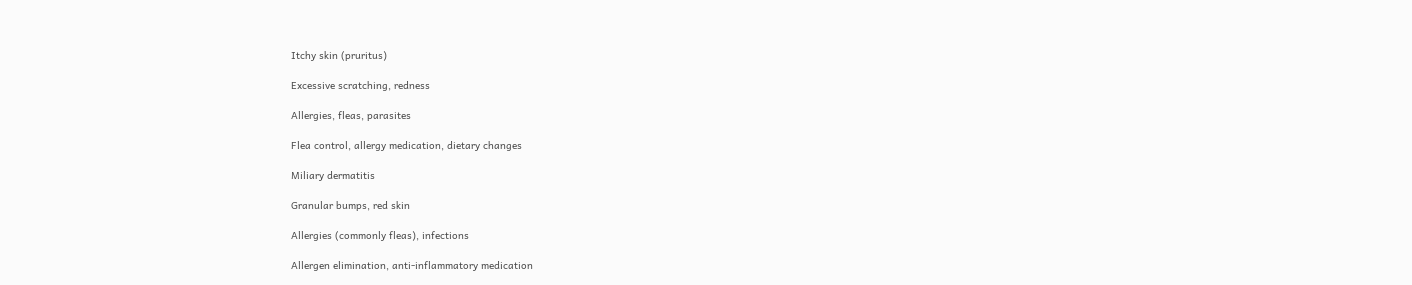Itchy skin (pruritus)

Excessive scratching, redness

Allergies, fleas, parasites

Flea control, allergy medication, dietary changes

Miliary dermatitis

Granular bumps, red skin

Allergies (commonly fleas), infections

Allergen elimination, anti-inflammatory medication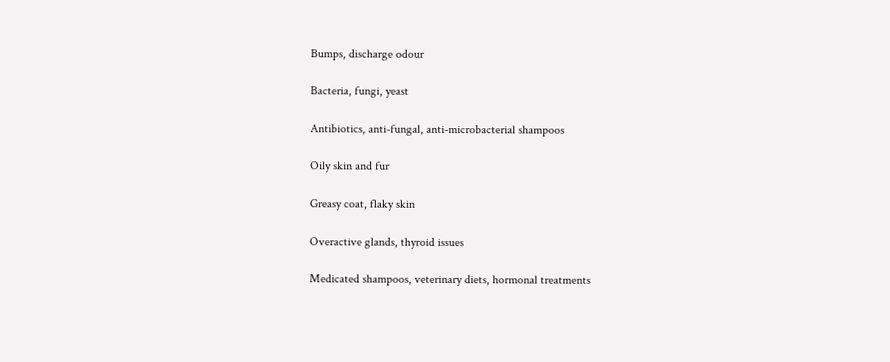Bumps, discharge odour

Bacteria, fungi, yeast

Antibiotics, anti-fungal, anti-microbacterial shampoos

Oily skin and fur

Greasy coat, flaky skin

Overactive glands, thyroid issues

Medicated shampoos, veterinary diets, hormonal treatments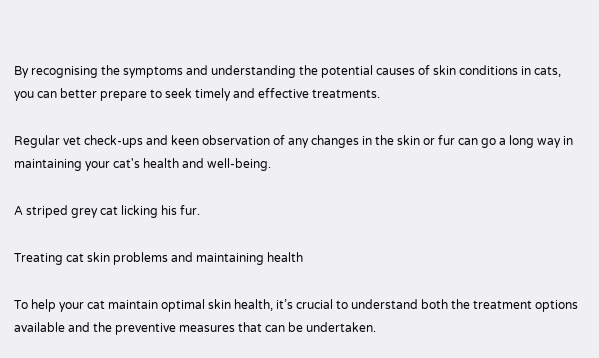By recognising the symptoms and understanding the potential causes of skin conditions in cats, you can better prepare to seek timely and effective treatments.

Regular vet check-ups and keen observation of any changes in the skin or fur can go a long way in maintaining your cat's health and well-being.

A striped grey cat licking his fur.

Treating cat skin problems and maintaining health

To help your cat maintain optimal skin health, it’s crucial to understand both the treatment options available and the preventive measures that can be undertaken.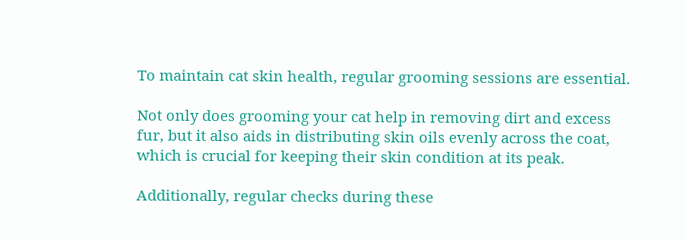To maintain cat skin health, regular grooming sessions are essential.

Not only does grooming your cat help in removing dirt and excess fur, but it also aids in distributing skin oils evenly across the coat, which is crucial for keeping their skin condition at its peak.

Additionally, regular checks during these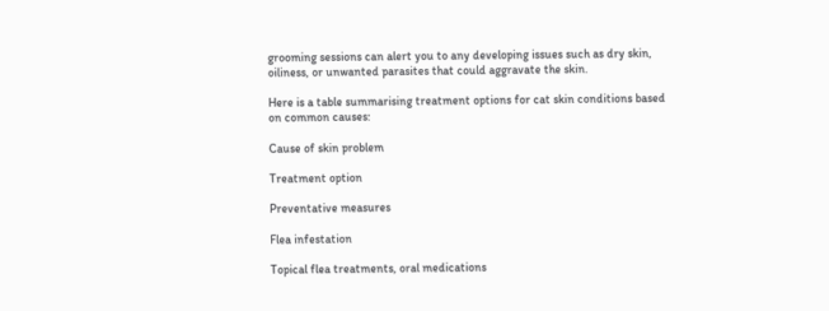grooming sessions can alert you to any developing issues such as dry skin, oiliness, or unwanted parasites that could aggravate the skin.

Here is a table summarising treatment options for cat skin conditions based on common causes:

Cause of skin problem

Treatment option

Preventative measures

Flea infestation

Topical flea treatments, oral medications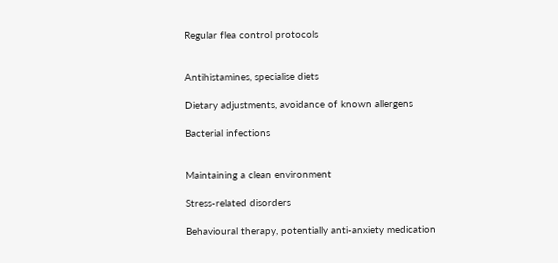Regular flea control protocols


Antihistamines, specialise diets

Dietary adjustments, avoidance of known allergens

Bacterial infections


Maintaining a clean environment

Stress-related disorders

Behavioural therapy, potentially anti-anxiety medication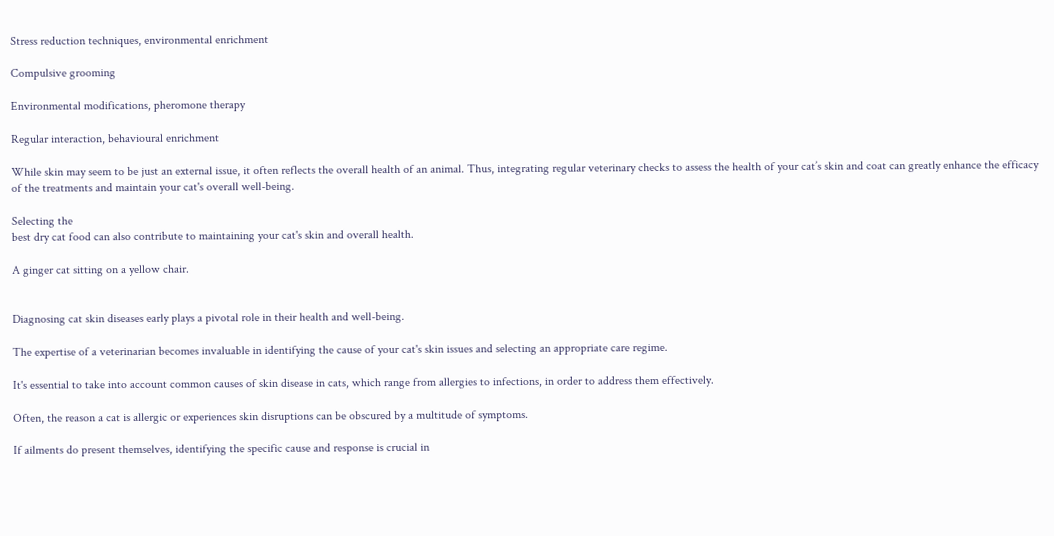Stress reduction techniques, environmental enrichment

Compulsive grooming

Environmental modifications, pheromone therapy

Regular interaction, behavioural enrichment

While skin may seem to be just an external issue, it often reflects the overall health of an animal. Thus, integrating regular veterinary checks to assess the health of your cat’s skin and coat can greatly enhance the efficacy of the treatments and maintain your cat's overall well-being.

Selecting the
best dry cat food can also contribute to maintaining your cat's skin and overall health.

A ginger cat sitting on a yellow chair.


Diagnosing cat skin diseases early plays a pivotal role in their health and well-being.

The expertise of a veterinarian becomes invaluable in identifying the cause of your cat's skin issues and selecting an appropriate care regime.

It's essential to take into account common causes of skin disease in cats, which range from allergies to infections, in order to address them effectively.

Often, the reason a cat is allergic or experiences skin disruptions can be obscured by a multitude of symptoms.

If ailments do present themselves, identifying the specific cause and response is crucial in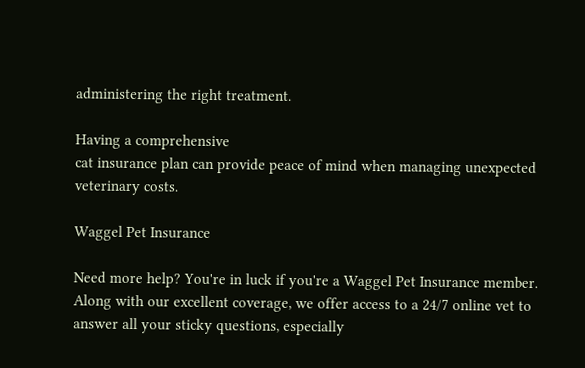administering the right treatment.

Having a comprehensive
cat insurance plan can provide peace of mind when managing unexpected veterinary costs.

Waggel Pet Insurance

Need more help? You're in luck if you're a Waggel Pet Insurance member. Along with our excellent coverage, we offer access to a 24/7 online vet to answer all your sticky questions, especially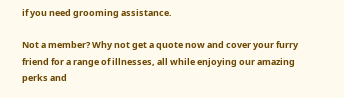if you need grooming assistance.

Not a member? Why not get a quote now and cover your furry friend for a range of illnesses, all while enjoying our amazing perks and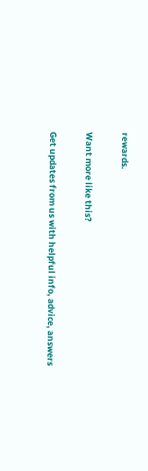rewards.

Want more like this?

Get updates from us with helpful info, advice, answers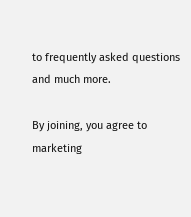to frequently asked questions and much more.

By joining, you agree to marketing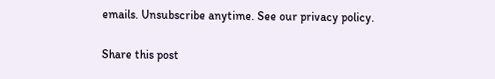emails. Unsubscribe anytime. See our privacy policy.

Share this post